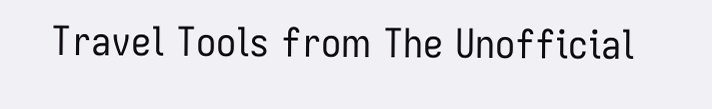Travel Tools from The Unofficial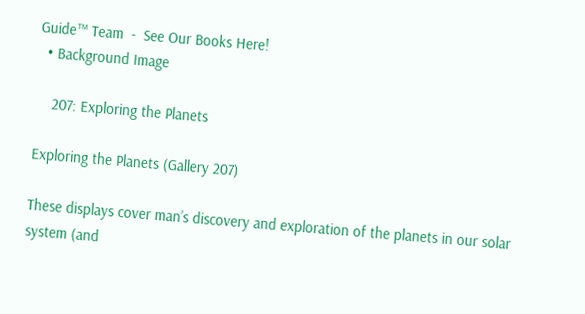Guide™ Team  -  See Our Books Here!
  • Background Image

    207: Exploring the Planets

Exploring the Planets (Gallery 207)

These displays cover man’s discovery and exploration of the planets in our solar system (and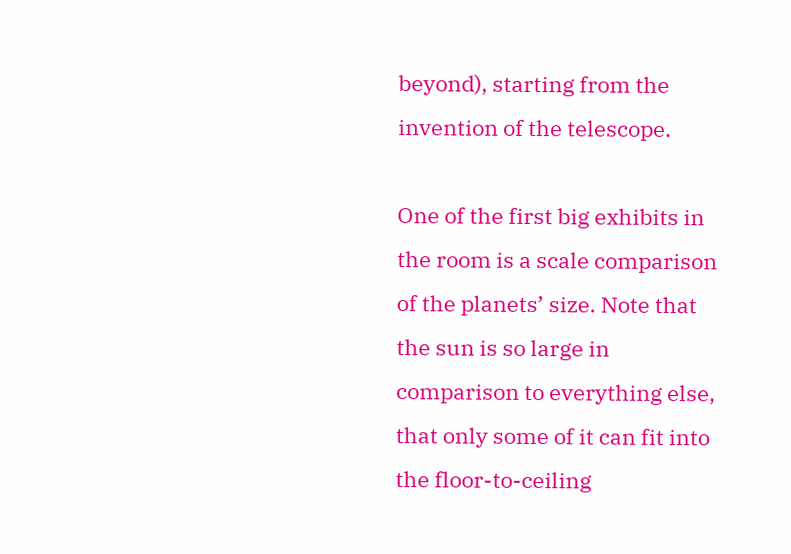beyond), starting from the invention of the telescope.

One of the first big exhibits in the room is a scale comparison of the planets’ size. Note that the sun is so large in comparison to everything else, that only some of it can fit into the floor-to-ceiling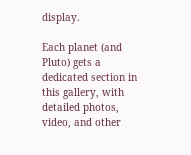display.

Each planet (and Pluto) gets a dedicated section in this gallery, with detailed photos, video, and other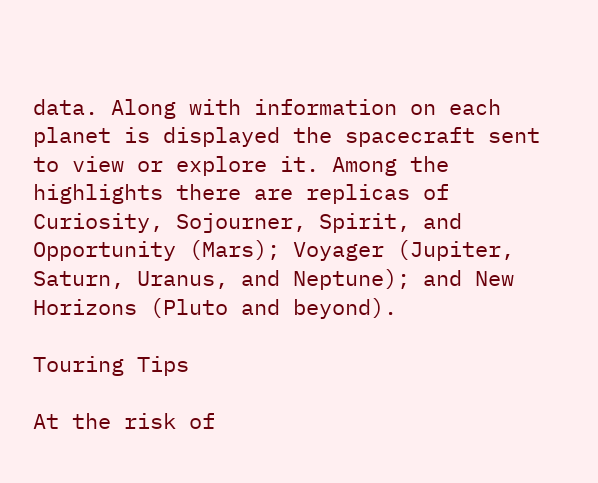data. Along with information on each planet is displayed the spacecraft sent to view or explore it. Among the highlights there are replicas of Curiosity, Sojourner, Spirit, and Opportunity (Mars); Voyager (Jupiter, Saturn, Uranus, and Neptune); and New Horizons (Pluto and beyond).

Touring Tips

At the risk of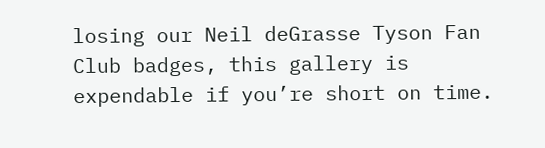losing our Neil deGrasse Tyson Fan Club badges, this gallery is expendable if you’re short on time.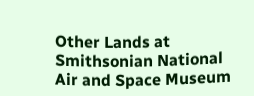Other Lands at Smithsonian National Air and Space Museum